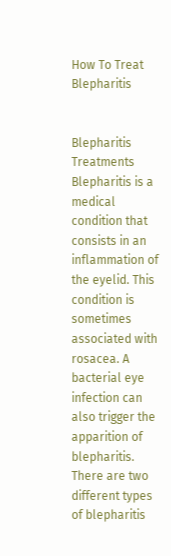How To Treat Blepharitis


Blepharitis Treatments Blepharitis is a medical condition that consists in an inflammation of the eyelid. This condition is sometimes associated with rosacea. A bacterial eye infection can also trigger the apparition of blepharitis. There are two different types of blepharitis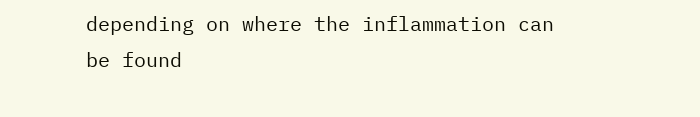depending on where the inflammation can be found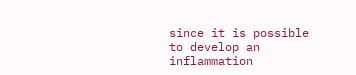since it is possible to develop an inflammation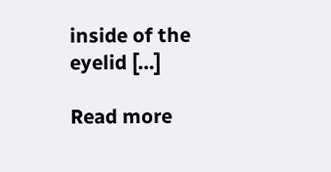inside of the eyelid […]

Read more